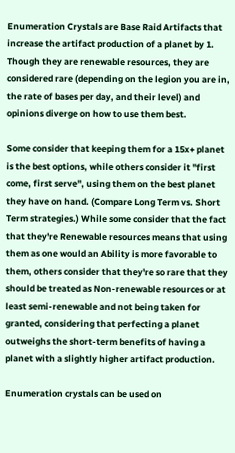Enumeration Crystals are Base Raid Artifacts that increase the artifact production of a planet by 1. Though they are renewable resources, they are considered rare (depending on the legion you are in, the rate of bases per day, and their level) and opinions diverge on how to use them best.

Some consider that keeping them for a 15x+ planet is the best options, while others consider it "first come, first serve", using them on the best planet they have on hand. (Compare Long Term vs. Short Term strategies.) While some consider that the fact that they're Renewable resources means that using them as one would an Ability is more favorable to them, others consider that they're so rare that they should be treated as Non-renewable resources or at least semi-renewable and not being taken for granted, considering that perfecting a planet outweighs the short-term benefits of having a planet with a slightly higher artifact production.

Enumeration crystals can be used on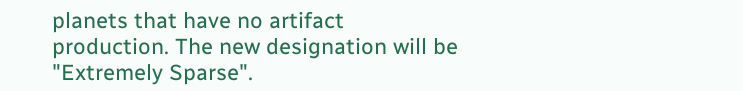planets that have no artifact production. The new designation will be "Extremely Sparse".